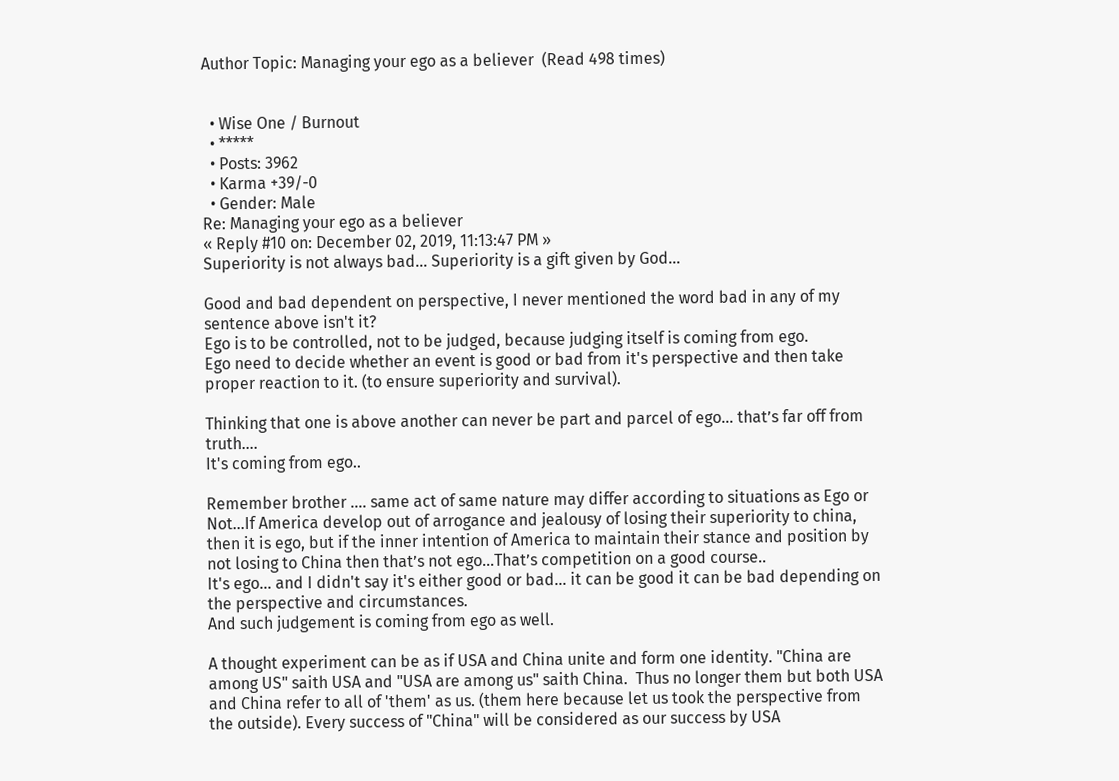Author Topic: Managing your ego as a believer  (Read 498 times)


  • Wise One / Burnout
  • *****
  • Posts: 3962
  • Karma +39/-0
  • Gender: Male
Re: Managing your ego as a believer
« Reply #10 on: December 02, 2019, 11:13:47 PM »
Superiority is not always bad… Superiority is a gift given by God…

Good and bad dependent on perspective, I never mentioned the word bad in any of my sentence above isn't it?
Ego is to be controlled, not to be judged, because judging itself is coming from ego.
Ego need to decide whether an event is good or bad from it's perspective and then take proper reaction to it. (to ensure superiority and survival).

Thinking that one is above another can never be part and parcel of ego… that’s far off from truth….
It's coming from ego..

Remember brother …. same act of same nature may differ according to situations as Ego or Not…If America develop out of arrogance and jealousy of losing their superiority to china, then it is ego, but if the inner intention of America to maintain their stance and position by not losing to China then that’s not ego…That’s competition on a good course..
It's ego... and I didn't say it's either good or bad... it can be good it can be bad depending on the perspective and circumstances.
And such judgement is coming from ego as well.

A thought experiment can be as if USA and China unite and form one identity. "China are among US" saith USA and "USA are among us" saith China.  Thus no longer them but both USA and China refer to all of 'them' as us. (them here because let us took the perspective from the outside). Every success of "China" will be considered as our success by USA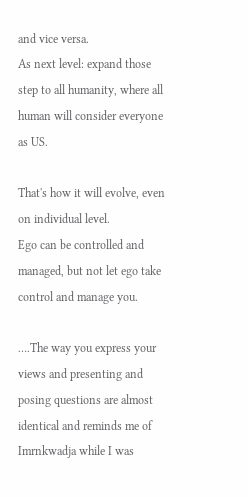and vice versa.
As next level: expand those step to all humanity, where all human will consider everyone as US.

That's how it will evolve, even on individual level.
Ego can be controlled and managed, but not let ego take control and manage you.

….The way you express your views and presenting and posing questions are almost identical and reminds me of Imrnkwadja while I was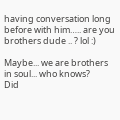having conversation long before with him….. are you brothers dude .. ? lol :)

Maybe... we are brothers in soul... who knows?
Did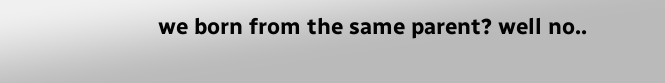we born from the same parent? well no..